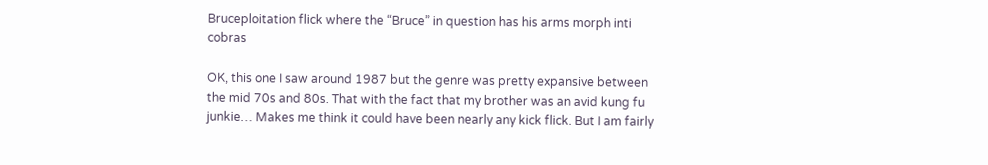Bruceploitation flick where the “Bruce” in question has his arms morph inti cobras

OK, this one I saw around 1987 but the genre was pretty expansive between the mid 70s and 80s. That with the fact that my brother was an avid kung fu junkie… Makes me think it could have been nearly any kick flick. But I am fairly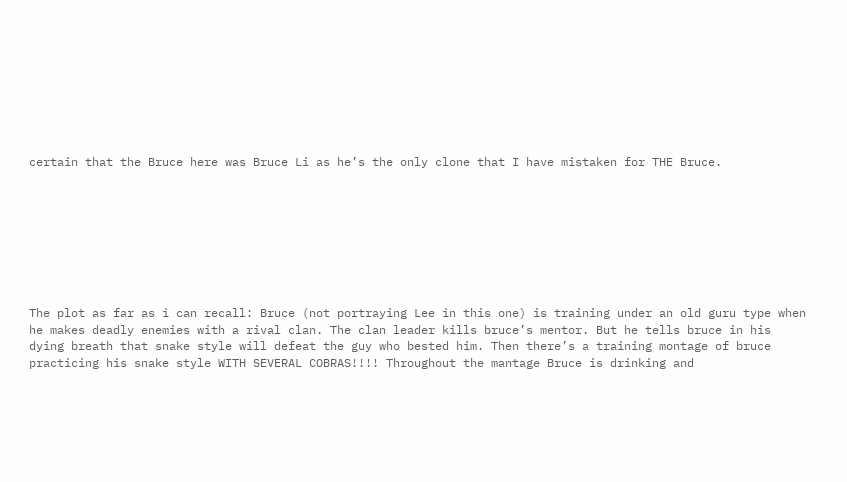certain that the Bruce here was Bruce Li as he’s the only clone that I have mistaken for THE Bruce.








The plot as far as i can recall: Bruce (not portraying Lee in this one) is training under an old guru type when he makes deadly enemies with a rival clan. The clan leader kills bruce’s mentor. But he tells bruce in his dying breath that snake style will defeat the guy who bested him. Then there’s a training montage of bruce practicing his snake style WITH SEVERAL COBRAS!!!! Throughout the mantage Bruce is drinking and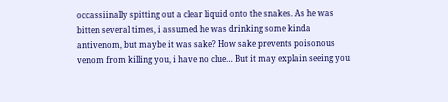occassiinally spitting out a clear liquid onto the snakes. As he was bitten several times, i assumed he was drinking some kinda antivenom, but maybe it was sake? How sake prevents poisonous venom from killing you, i have no clue… But it may explain seeing you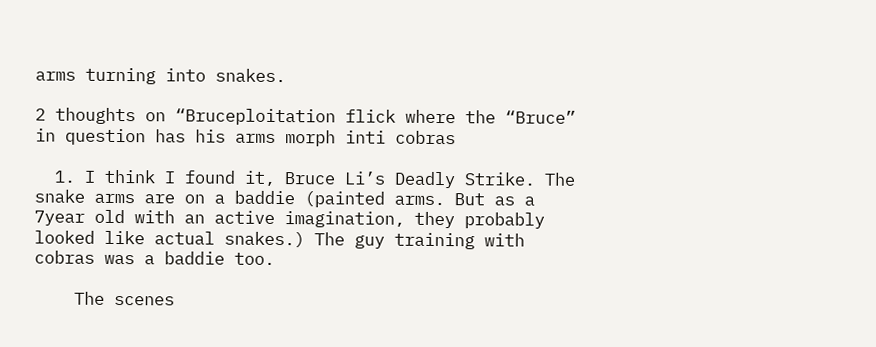arms turning into snakes.

2 thoughts on “Bruceploitation flick where the “Bruce” in question has his arms morph inti cobras

  1. I think I found it, Bruce Li’s Deadly Strike. The snake arms are on a baddie (painted arms. But as a 7year old with an active imagination, they probably looked like actual snakes.) The guy training with cobras was a baddie too.

    The scenes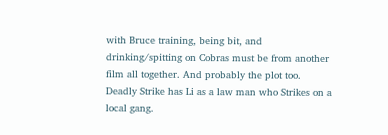with Bruce training, being bit, and drinking/spitting on Cobras must be from another film all together. And probably the plot too. Deadly Strike has Li as a law man who Strikes on a local gang.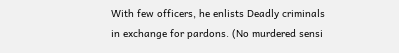With few officers, he enlists Deadly criminals in exchange for pardons. (No murdered sensi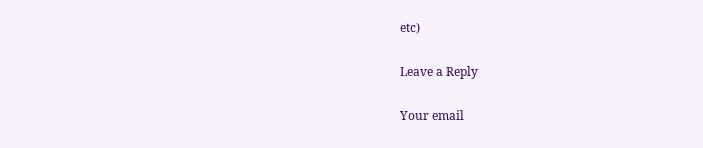etc)

Leave a Reply

Your email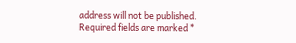address will not be published. Required fields are marked *